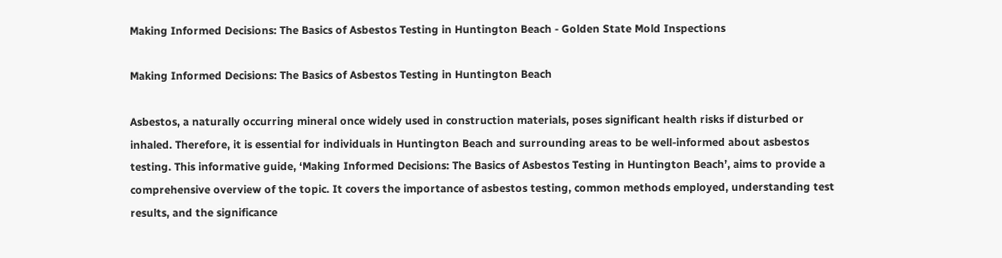Making Informed Decisions: The Basics of Asbestos Testing in Huntington Beach - Golden State Mold Inspections

Making Informed Decisions: The Basics of Asbestos Testing in Huntington Beach

Asbestos, a naturally occurring mineral once widely used in construction materials, poses significant health risks if disturbed or inhaled. Therefore, it is essential for individuals in Huntington Beach and surrounding areas to be well-informed about asbestos testing. This informative guide, ‘Making Informed Decisions: The Basics of Asbestos Testing in Huntington Beach’, aims to provide a comprehensive overview of the topic. It covers the importance of asbestos testing, common methods employed, understanding test results, and the significance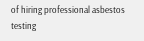of hiring professional asbestos testing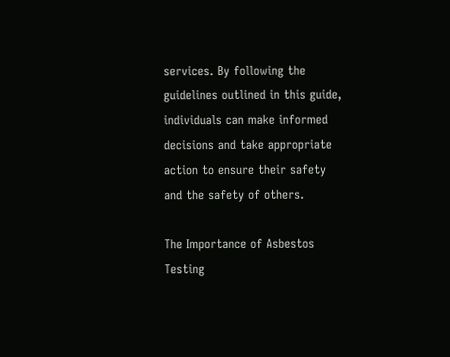services. By following the guidelines outlined in this guide, individuals can make informed decisions and take appropriate action to ensure their safety and the safety of others.

The Importance of Asbestos Testing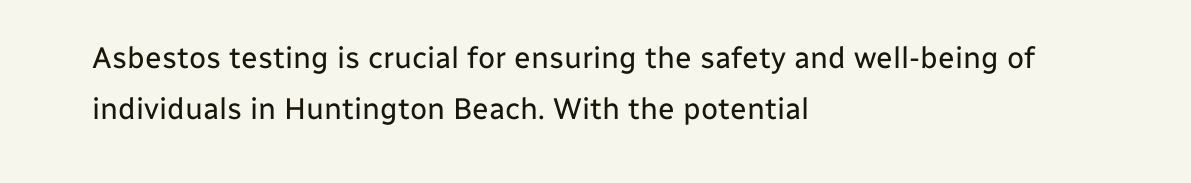Asbestos testing is crucial for ensuring the safety and well-being of individuals in Huntington Beach. With the potential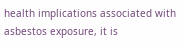health implications associated with asbestos exposure, it is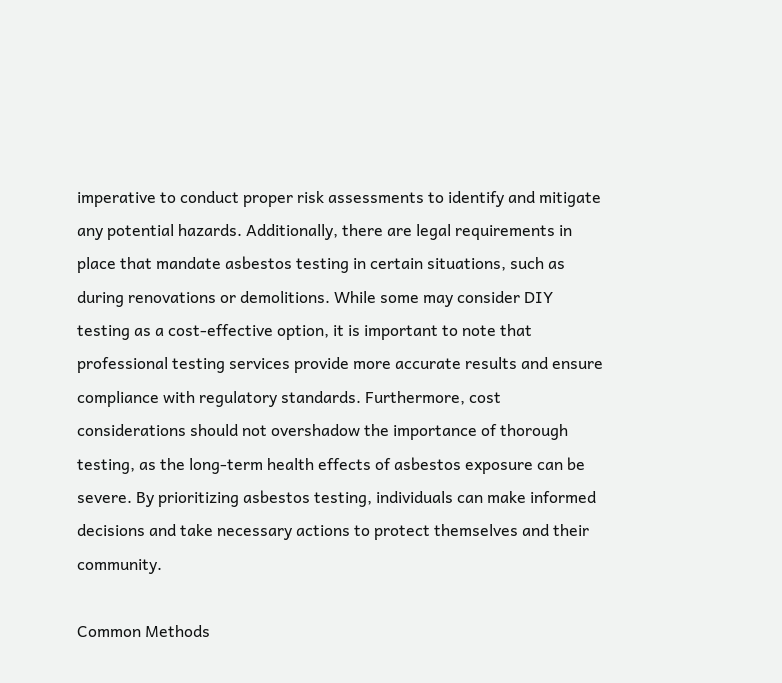imperative to conduct proper risk assessments to identify and mitigate any potential hazards. Additionally, there are legal requirements in place that mandate asbestos testing in certain situations, such as during renovations or demolitions. While some may consider DIY testing as a cost-effective option, it is important to note that professional testing services provide more accurate results and ensure compliance with regulatory standards. Furthermore, cost considerations should not overshadow the importance of thorough testing, as the long-term health effects of asbestos exposure can be severe. By prioritizing asbestos testing, individuals can make informed decisions and take necessary actions to protect themselves and their community.

Common Methods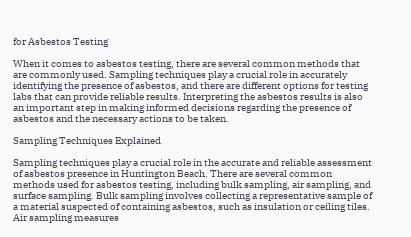for Asbestos Testing

When it comes to asbestos testing, there are several common methods that are commonly used. Sampling techniques play a crucial role in accurately identifying the presence of asbestos, and there are different options for testing labs that can provide reliable results. Interpreting the asbestos results is also an important step in making informed decisions regarding the presence of asbestos and the necessary actions to be taken.

Sampling Techniques Explained

Sampling techniques play a crucial role in the accurate and reliable assessment of asbestos presence in Huntington Beach. There are several common methods used for asbestos testing, including bulk sampling, air sampling, and surface sampling. Bulk sampling involves collecting a representative sample of a material suspected of containing asbestos, such as insulation or ceiling tiles. Air sampling measures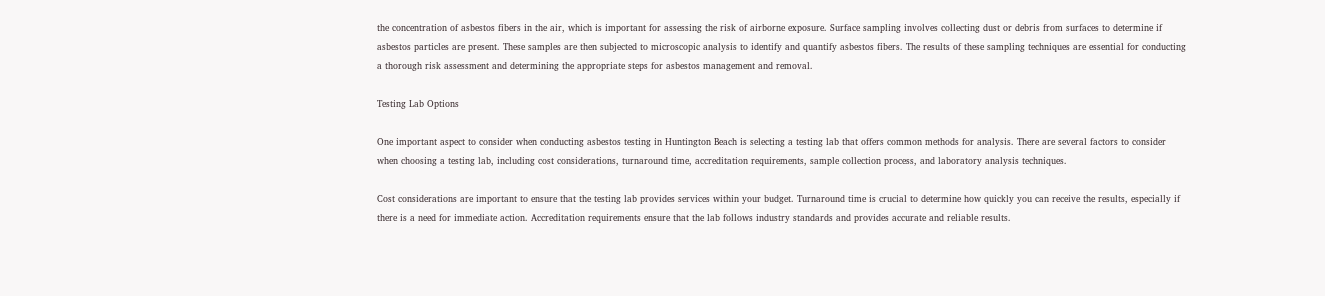the concentration of asbestos fibers in the air, which is important for assessing the risk of airborne exposure. Surface sampling involves collecting dust or debris from surfaces to determine if asbestos particles are present. These samples are then subjected to microscopic analysis to identify and quantify asbestos fibers. The results of these sampling techniques are essential for conducting a thorough risk assessment and determining the appropriate steps for asbestos management and removal.

Testing Lab Options

One important aspect to consider when conducting asbestos testing in Huntington Beach is selecting a testing lab that offers common methods for analysis. There are several factors to consider when choosing a testing lab, including cost considerations, turnaround time, accreditation requirements, sample collection process, and laboratory analysis techniques.

Cost considerations are important to ensure that the testing lab provides services within your budget. Turnaround time is crucial to determine how quickly you can receive the results, especially if there is a need for immediate action. Accreditation requirements ensure that the lab follows industry standards and provides accurate and reliable results.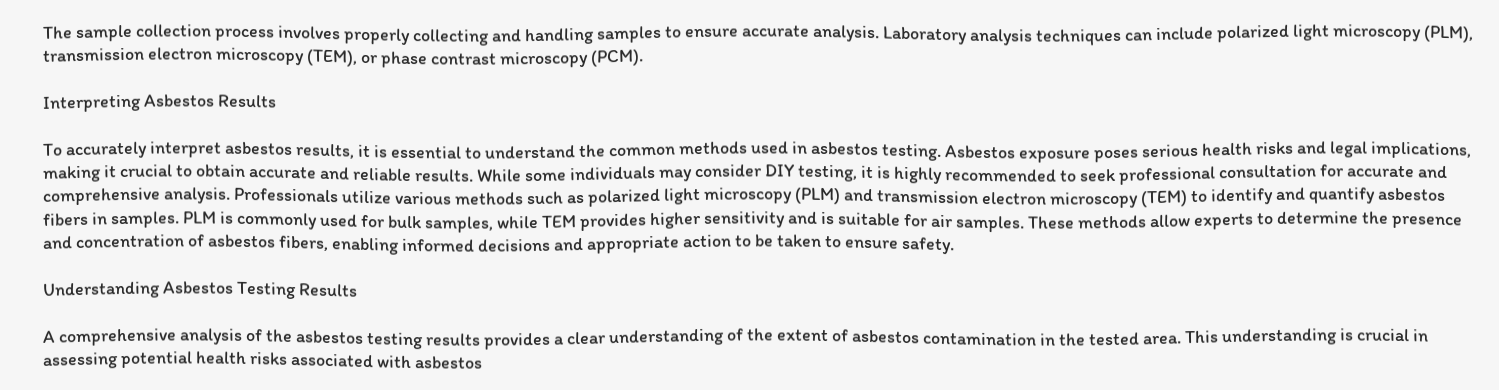The sample collection process involves properly collecting and handling samples to ensure accurate analysis. Laboratory analysis techniques can include polarized light microscopy (PLM), transmission electron microscopy (TEM), or phase contrast microscopy (PCM).

Interpreting Asbestos Results

To accurately interpret asbestos results, it is essential to understand the common methods used in asbestos testing. Asbestos exposure poses serious health risks and legal implications, making it crucial to obtain accurate and reliable results. While some individuals may consider DIY testing, it is highly recommended to seek professional consultation for accurate and comprehensive analysis. Professionals utilize various methods such as polarized light microscopy (PLM) and transmission electron microscopy (TEM) to identify and quantify asbestos fibers in samples. PLM is commonly used for bulk samples, while TEM provides higher sensitivity and is suitable for air samples. These methods allow experts to determine the presence and concentration of asbestos fibers, enabling informed decisions and appropriate action to be taken to ensure safety.

Understanding Asbestos Testing Results

A comprehensive analysis of the asbestos testing results provides a clear understanding of the extent of asbestos contamination in the tested area. This understanding is crucial in assessing potential health risks associated with asbestos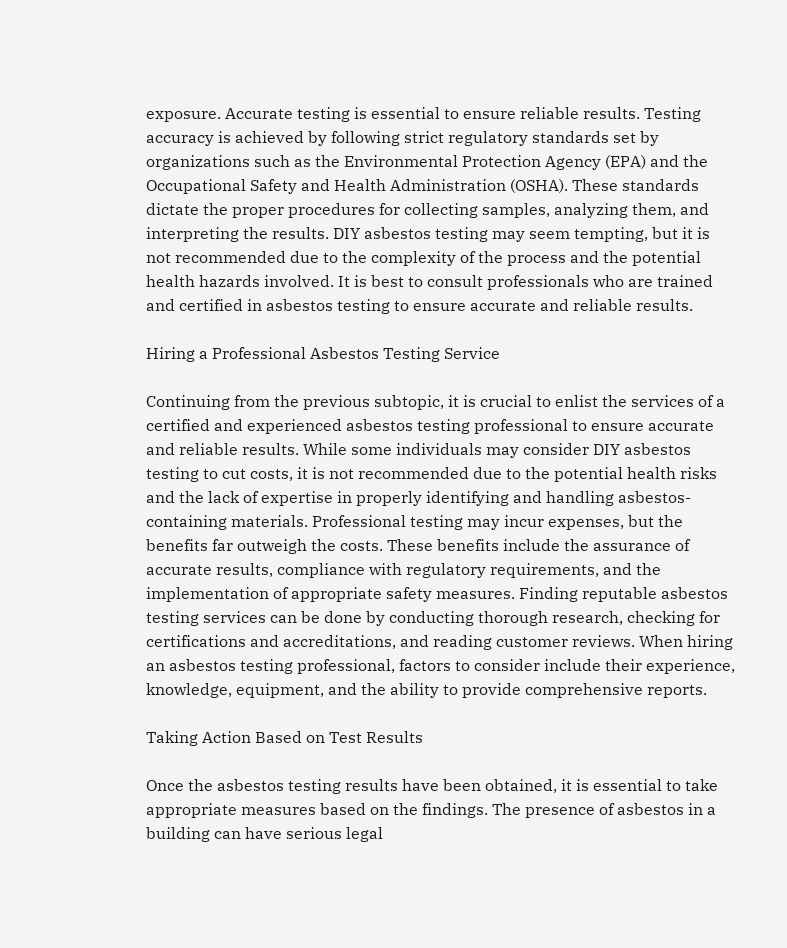exposure. Accurate testing is essential to ensure reliable results. Testing accuracy is achieved by following strict regulatory standards set by organizations such as the Environmental Protection Agency (EPA) and the Occupational Safety and Health Administration (OSHA). These standards dictate the proper procedures for collecting samples, analyzing them, and interpreting the results. DIY asbestos testing may seem tempting, but it is not recommended due to the complexity of the process and the potential health hazards involved. It is best to consult professionals who are trained and certified in asbestos testing to ensure accurate and reliable results.

Hiring a Professional Asbestos Testing Service

Continuing from the previous subtopic, it is crucial to enlist the services of a certified and experienced asbestos testing professional to ensure accurate and reliable results. While some individuals may consider DIY asbestos testing to cut costs, it is not recommended due to the potential health risks and the lack of expertise in properly identifying and handling asbestos-containing materials. Professional testing may incur expenses, but the benefits far outweigh the costs. These benefits include the assurance of accurate results, compliance with regulatory requirements, and the implementation of appropriate safety measures. Finding reputable asbestos testing services can be done by conducting thorough research, checking for certifications and accreditations, and reading customer reviews. When hiring an asbestos testing professional, factors to consider include their experience, knowledge, equipment, and the ability to provide comprehensive reports.

Taking Action Based on Test Results

Once the asbestos testing results have been obtained, it is essential to take appropriate measures based on the findings. The presence of asbestos in a building can have serious legal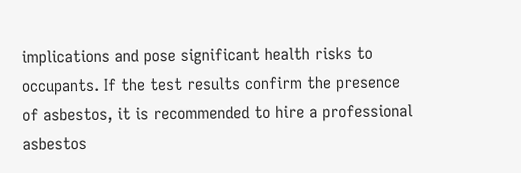implications and pose significant health risks to occupants. If the test results confirm the presence of asbestos, it is recommended to hire a professional asbestos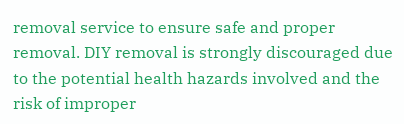removal service to ensure safe and proper removal. DIY removal is strongly discouraged due to the potential health hazards involved and the risk of improper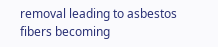removal leading to asbestos fibers becoming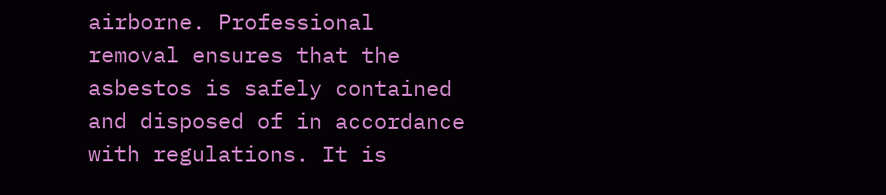airborne. Professional removal ensures that the asbestos is safely contained and disposed of in accordance with regulations. It is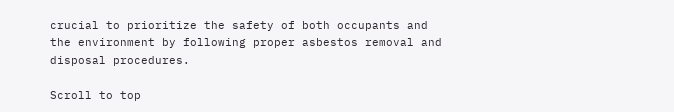crucial to prioritize the safety of both occupants and the environment by following proper asbestos removal and disposal procedures.

Scroll to top